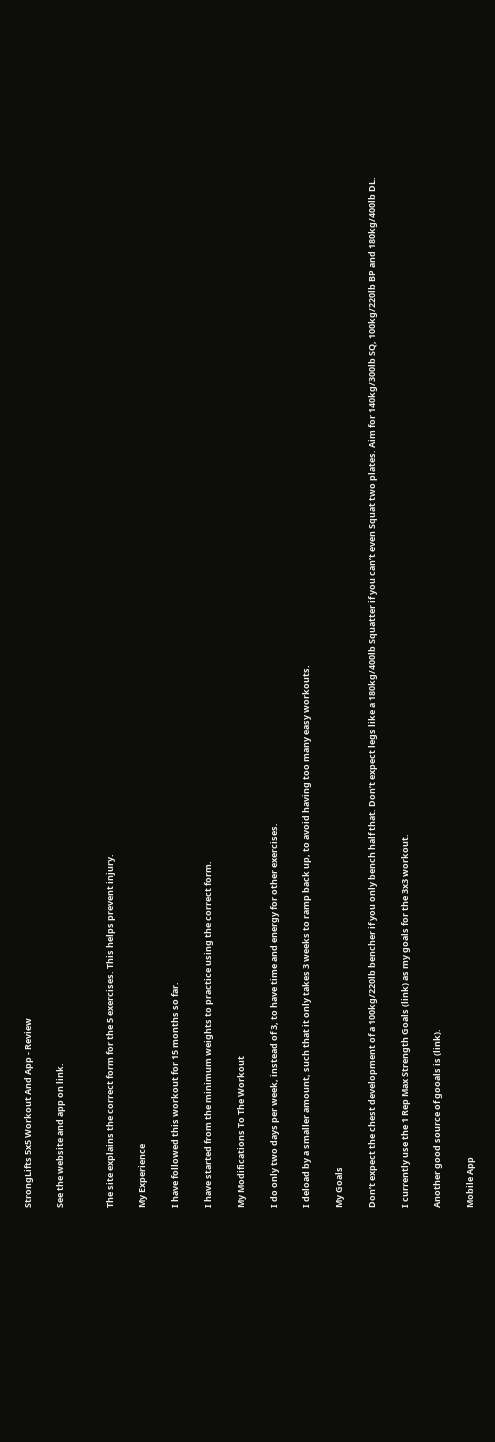StrongLifts 5x5 Workout And App - Review

See the website and app on link.


The site explains the correct form for the 5 exercises. This helps prevent injury.

My Experience

I have followed this workout for 15 months so far.

I have started from the minimum weights to practice using the correct form.

My Modifications To The Workout

I do only two days per week, instead of 3, to have time and energy for other exercises.

I deload by a smaller amount, such that it only takes 3 weeks to ramp back up, to avoid having too many easy workouts.

My Goals

Don’t expect the chest development of a 100kg/220lb bencher if you only bench half that. Don’t expect legs like a 180kg/400lb Squatter if you can’t even Squat two plates. Aim for 140kg/300lb SQ, 100kg/220lb BP and 180kg/400lb DL.

I currently use the 1 Rep Max Strength Goals (link) as my goals for the 3x3 workout.

Another good source of gooals is (link).

Mobile App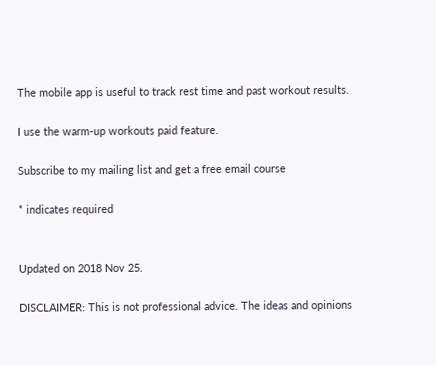The mobile app is useful to track rest time and past workout results.

I use the warm-up workouts paid feature.

Subscribe to my mailing list and get a free email course

* indicates required


Updated on 2018 Nov 25.

DISCLAIMER: This is not professional advice. The ideas and opinions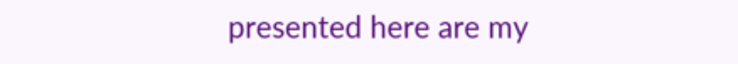presented here are my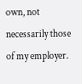own, not necessarily those of my employer.